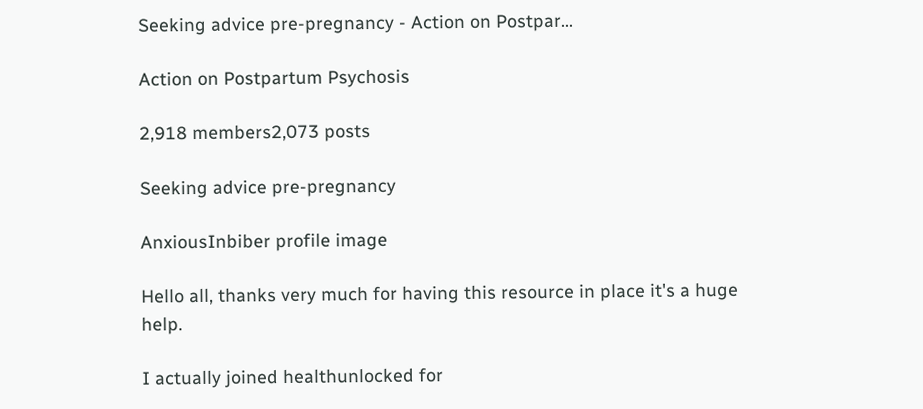Seeking advice pre-pregnancy - Action on Postpar...

Action on Postpartum Psychosis

2,918 members2,073 posts

Seeking advice pre-pregnancy

AnxiousInbiber profile image

Hello all, thanks very much for having this resource in place it's a huge help.

I actually joined healthunlocked for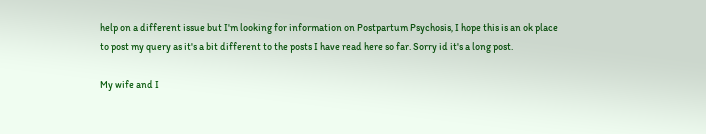help on a different issue but I'm looking for information on Postpartum Psychosis, I hope this is an ok place to post my query as it's a bit different to the posts I have read here so far. Sorry id it's a long post.

My wife and I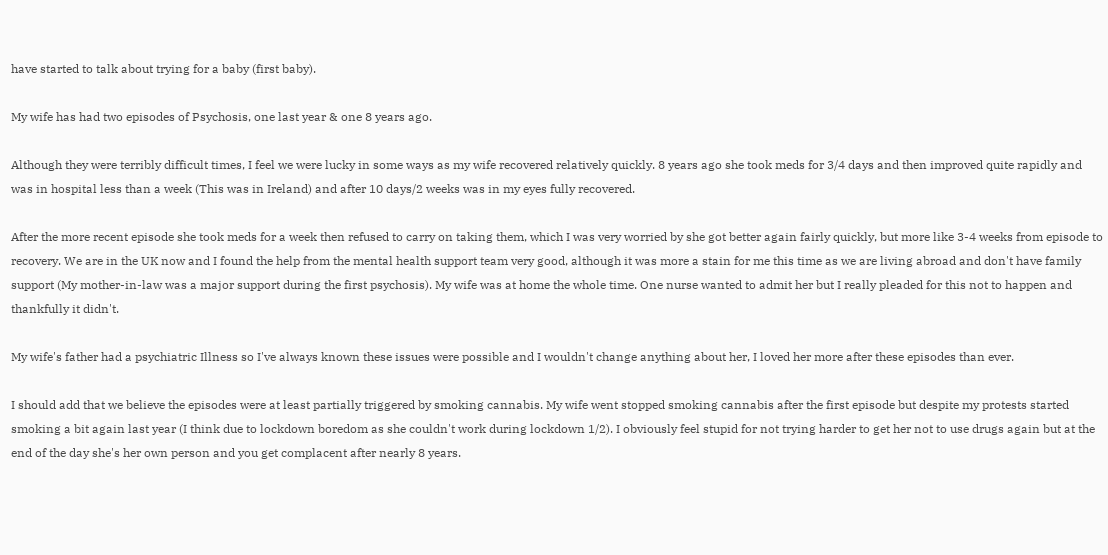have started to talk about trying for a baby (first baby).

My wife has had two episodes of Psychosis, one last year & one 8 years ago.

Although they were terribly difficult times, I feel we were lucky in some ways as my wife recovered relatively quickly. 8 years ago she took meds for 3/4 days and then improved quite rapidly and was in hospital less than a week (This was in Ireland) and after 10 days/2 weeks was in my eyes fully recovered.

After the more recent episode she took meds for a week then refused to carry on taking them, which I was very worried by she got better again fairly quickly, but more like 3-4 weeks from episode to recovery. We are in the UK now and I found the help from the mental health support team very good, although it was more a stain for me this time as we are living abroad and don't have family support (My mother-in-law was a major support during the first psychosis). My wife was at home the whole time. One nurse wanted to admit her but I really pleaded for this not to happen and thankfully it didn't.

My wife's father had a psychiatric Illness so I've always known these issues were possible and I wouldn't change anything about her, I loved her more after these episodes than ever.

I should add that we believe the episodes were at least partially triggered by smoking cannabis. My wife went stopped smoking cannabis after the first episode but despite my protests started smoking a bit again last year (I think due to lockdown boredom as she couldn't work during lockdown 1/2). I obviously feel stupid for not trying harder to get her not to use drugs again but at the end of the day she's her own person and you get complacent after nearly 8 years.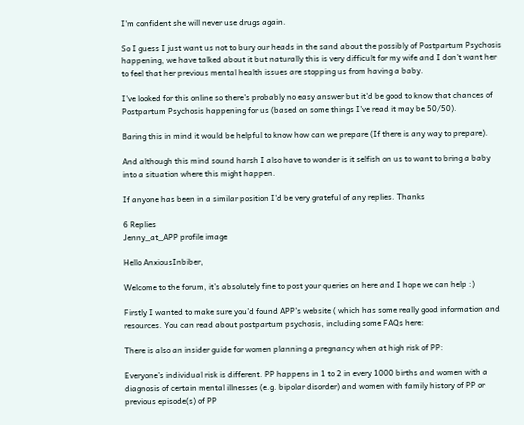I'm confident she will never use drugs again.

So I guess I just want us not to bury our heads in the sand about the possibly of Postpartum Psychosis happening, we have talked about it but naturally this is very difficult for my wife and I don't want her to feel that her previous mental health issues are stopping us from having a baby.

I've looked for this online so there's probably no easy answer but it'd be good to know that chances of Postpartum Psychosis happening for us (based on some things I've read it may be 50/50).

Baring this in mind it would be helpful to know how can we prepare (If there is any way to prepare).

And although this mind sound harsh I also have to wonder is it selfish on us to want to bring a baby into a situation where this might happen.

If anyone has been in a similar position I'd be very grateful of any replies. Thanks

6 Replies
Jenny_at_APP profile image

Hello AnxiousInbiber,

Welcome to the forum, it’s absolutely fine to post your queries on here and I hope we can help :)

Firstly I wanted to make sure you’d found APP’s website ( which has some really good information and resources. You can read about postpartum psychosis, including some FAQs here:

There is also an insider guide for women planning a pregnancy when at high risk of PP:

Everyone’s individual risk is different. PP happens in 1 to 2 in every 1000 births and women with a diagnosis of certain mental illnesses (e.g. bipolar disorder) and women with family history of PP or previous episode(s) of PP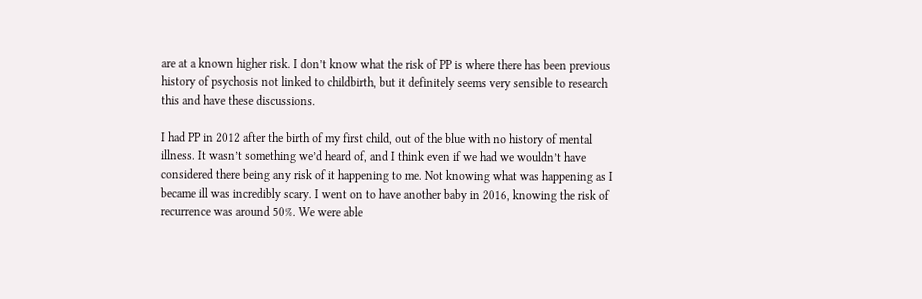are at a known higher risk. I don’t know what the risk of PP is where there has been previous history of psychosis not linked to childbirth, but it definitely seems very sensible to research this and have these discussions.

I had PP in 2012 after the birth of my first child, out of the blue with no history of mental illness. It wasn’t something we’d heard of, and I think even if we had we wouldn’t have considered there being any risk of it happening to me. Not knowing what was happening as I became ill was incredibly scary. I went on to have another baby in 2016, knowing the risk of recurrence was around 50%. We were able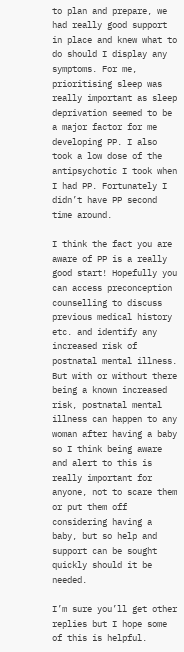to plan and prepare, we had really good support in place and knew what to do should I display any symptoms. For me, prioritising sleep was really important as sleep deprivation seemed to be a major factor for me developing PP. I also took a low dose of the antipsychotic I took when I had PP. Fortunately I didn’t have PP second time around.

I think the fact you are aware of PP is a really good start! Hopefully you can access preconception counselling to discuss previous medical history etc. and identify any increased risk of postnatal mental illness. But with or without there being a known increased risk, postnatal mental illness can happen to any woman after having a baby so I think being aware and alert to this is really important for anyone, not to scare them or put them off considering having a baby, but so help and support can be sought quickly should it be needed.

I’m sure you’ll get other replies but I hope some of this is helpful.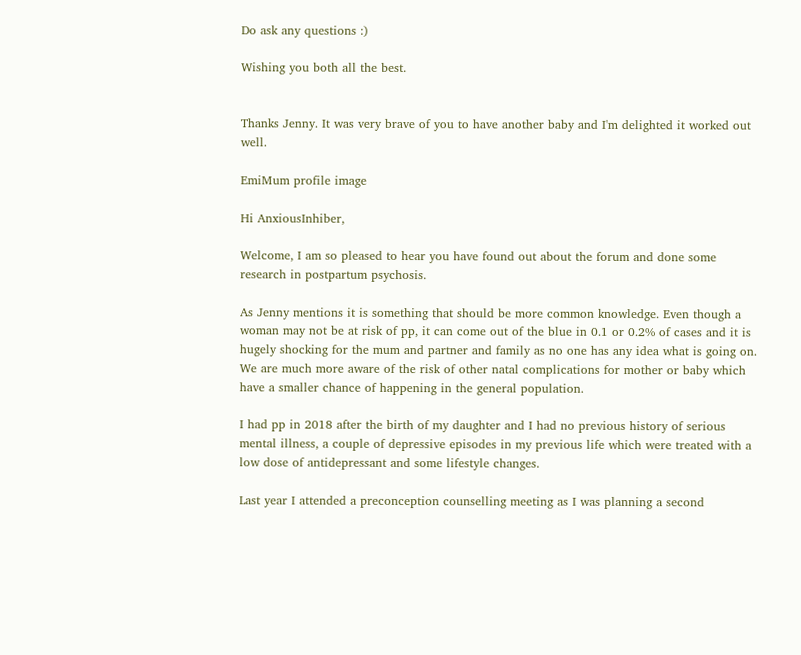Do ask any questions :)

Wishing you both all the best.


Thanks Jenny. It was very brave of you to have another baby and I'm delighted it worked out well.

EmiMum profile image

Hi AnxiousInhiber,

Welcome, I am so pleased to hear you have found out about the forum and done some research in postpartum psychosis.

As Jenny mentions it is something that should be more common knowledge. Even though a woman may not be at risk of pp, it can come out of the blue in 0.1 or 0.2% of cases and it is hugely shocking for the mum and partner and family as no one has any idea what is going on. We are much more aware of the risk of other natal complications for mother or baby which have a smaller chance of happening in the general population.

I had pp in 2018 after the birth of my daughter and I had no previous history of serious mental illness, a couple of depressive episodes in my previous life which were treated with a low dose of antidepressant and some lifestyle changes.

Last year I attended a preconception counselling meeting as I was planning a second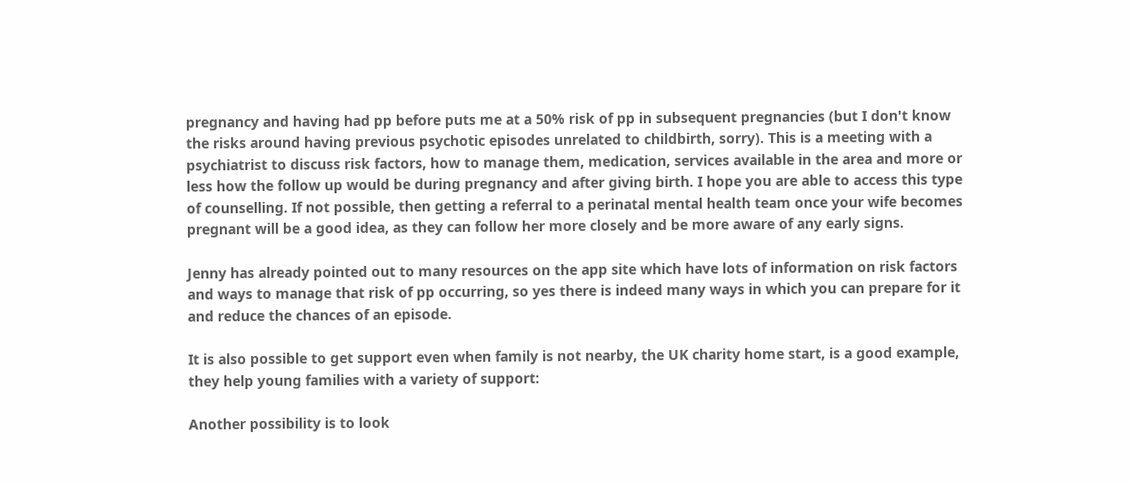pregnancy and having had pp before puts me at a 50% risk of pp in subsequent pregnancies (but I don't know the risks around having previous psychotic episodes unrelated to childbirth, sorry). This is a meeting with a psychiatrist to discuss risk factors, how to manage them, medication, services available in the area and more or less how the follow up would be during pregnancy and after giving birth. I hope you are able to access this type of counselling. If not possible, then getting a referral to a perinatal mental health team once your wife becomes pregnant will be a good idea, as they can follow her more closely and be more aware of any early signs.

Jenny has already pointed out to many resources on the app site which have lots of information on risk factors and ways to manage that risk of pp occurring, so yes there is indeed many ways in which you can prepare for it and reduce the chances of an episode.

It is also possible to get support even when family is not nearby, the UK charity home start, is a good example, they help young families with a variety of support:

Another possibility is to look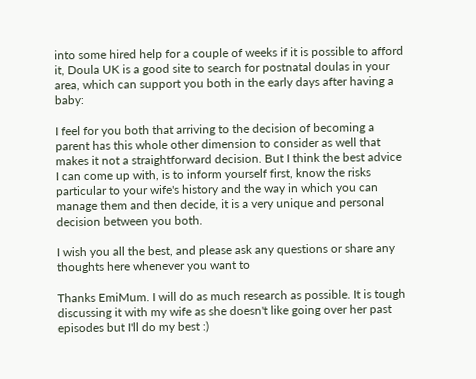into some hired help for a couple of weeks if it is possible to afford it, Doula UK is a good site to search for postnatal doulas in your area, which can support you both in the early days after having a baby:

I feel for you both that arriving to the decision of becoming a parent has this whole other dimension to consider as well that makes it not a straightforward decision. But I think the best advice I can come up with, is to inform yourself first, know the risks particular to your wife's history and the way in which you can manage them and then decide, it is a very unique and personal decision between you both.

I wish you all the best, and please ask any questions or share any thoughts here whenever you want to

Thanks EmiMum. I will do as much research as possible. It is tough discussing it with my wife as she doesn't like going over her past episodes but I'll do my best :)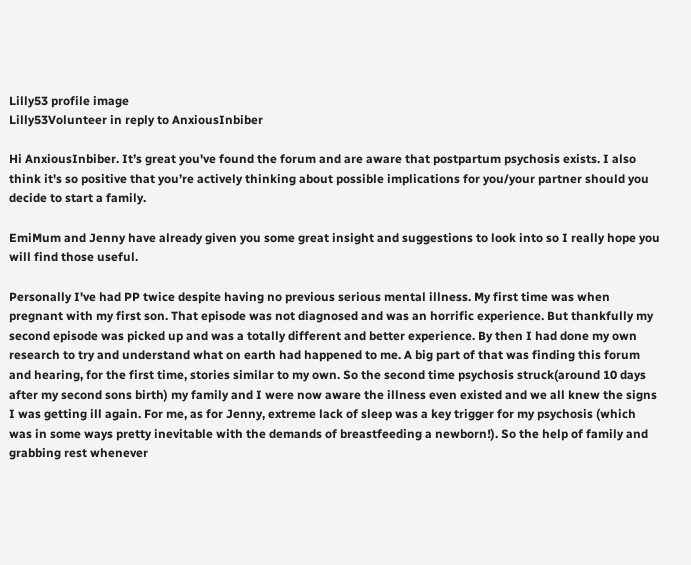Lilly53 profile image
Lilly53Volunteer in reply to AnxiousInbiber

Hi AnxiousInbiber. It’s great you've found the forum and are aware that postpartum psychosis exists. I also think it's so positive that you’re actively thinking about possible implications for you/your partner should you decide to start a family.

EmiMum and Jenny have already given you some great insight and suggestions to look into so I really hope you will find those useful.

Personally I've had PP twice despite having no previous serious mental illness. My first time was when pregnant with my first son. That episode was not diagnosed and was an horrific experience. But thankfully my second episode was picked up and was a totally different and better experience. By then I had done my own research to try and understand what on earth had happened to me. A big part of that was finding this forum and hearing, for the first time, stories similar to my own. So the second time psychosis struck(around 10 days after my second sons birth) my family and I were now aware the illness even existed and we all knew the signs I was getting ill again. For me, as for Jenny, extreme lack of sleep was a key trigger for my psychosis (which was in some ways pretty inevitable with the demands of breastfeeding a newborn!). So the help of family and grabbing rest whenever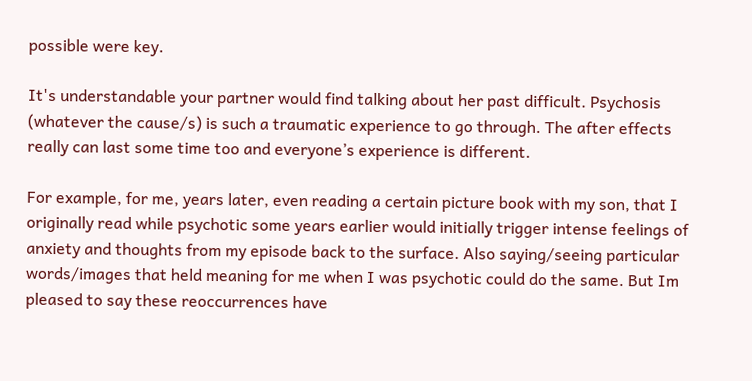possible were key.

It's understandable your partner would find talking about her past difficult. Psychosis (whatever the cause/s) is such a traumatic experience to go through. The after effects really can last some time too and everyone’s experience is different.

For example, for me, years later, even reading a certain picture book with my son, that I originally read while psychotic some years earlier would initially trigger intense feelings of anxiety and thoughts from my episode back to the surface. Also saying/seeing particular words/images that held meaning for me when I was psychotic could do the same. But Im pleased to say these reoccurrences have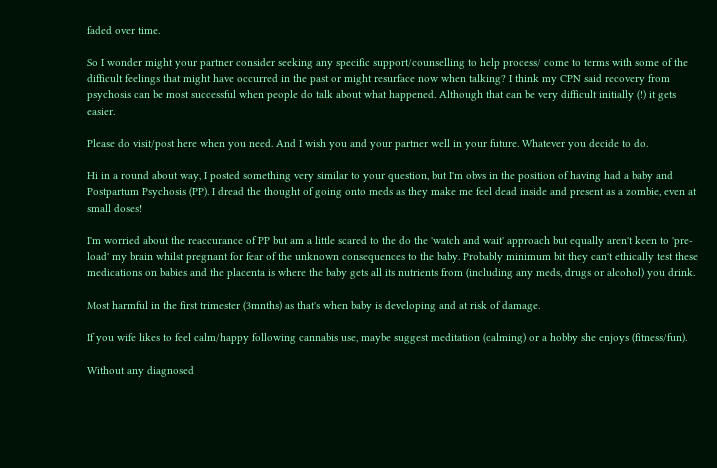faded over time.

So I wonder might your partner consider seeking any specific support/counselling to help process/ come to terms with some of the difficult feelings that might have occurred in the past or might resurface now when talking? I think my CPN said recovery from psychosis can be most successful when people do talk about what happened. Although that can be very difficult initially (!) it gets easier.

Please do visit/post here when you need. And I wish you and your partner well in your future. Whatever you decide to do.

Hi in a round about way, I posted something very similar to your question, but I'm obvs in the position of having had a baby and Postpartum Psychosis (PP). I dread the thought of going onto meds as they make me feel dead inside and present as a zombie, even at small doses!

I'm worried about the reaccurance of PP but am a little scared to the do the 'watch and wait' approach but equally aren't keen to 'pre-load' my brain whilst pregnant for fear of the unknown consequences to the baby. Probably minimum bit they can't ethically test these medications on babies and the placenta is where the baby gets all its nutrients from (including any meds, drugs or alcohol) you drink.

Most harmful in the first trimester (3mnths) as that's when baby is developing and at risk of damage.

If you wife likes to feel calm/happy following cannabis use, maybe suggest meditation (calming) or a hobby she enjoys (fitness/fun).

Without any diagnosed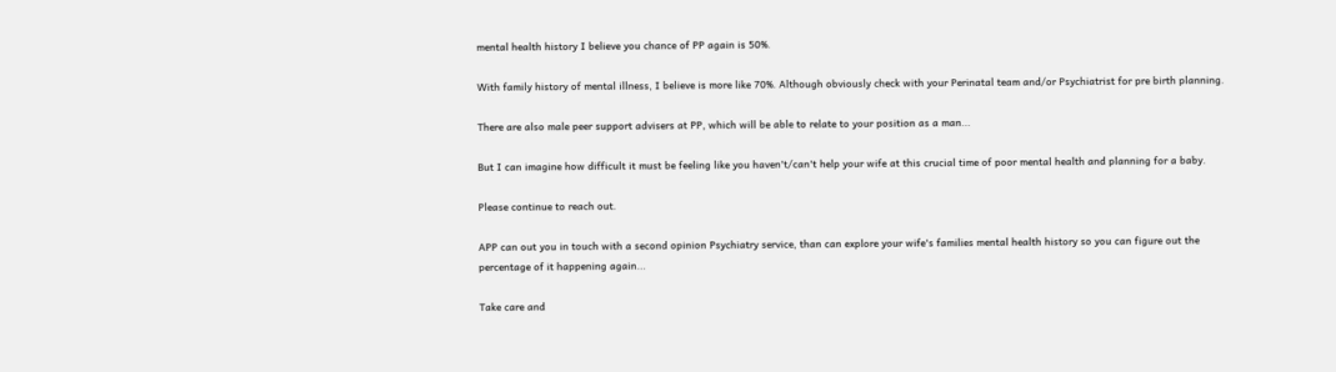mental health history I believe you chance of PP again is 50%.

With family history of mental illness, I believe is more like 70%. Although obviously check with your Perinatal team and/or Psychiatrist for pre birth planning.

There are also male peer support advisers at PP, which will be able to relate to your position as a man...

But I can imagine how difficult it must be feeling like you haven't/can't help your wife at this crucial time of poor mental health and planning for a baby.

Please continue to reach out.

APP can out you in touch with a second opinion Psychiatry service, than can explore your wife's families mental health history so you can figure out the percentage of it happening again...

Take care and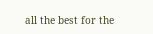all the best for the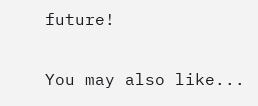future!

You may also like...